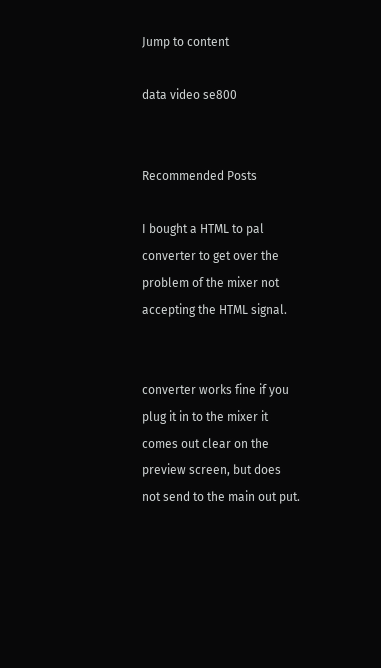Jump to content

data video se800


Recommended Posts

I bought a HTML to pal converter to get over the problem of the mixer not accepting the HTML signal.


converter works fine if you plug it in to the mixer it comes out clear on the preview screen, but does not send to the main out put.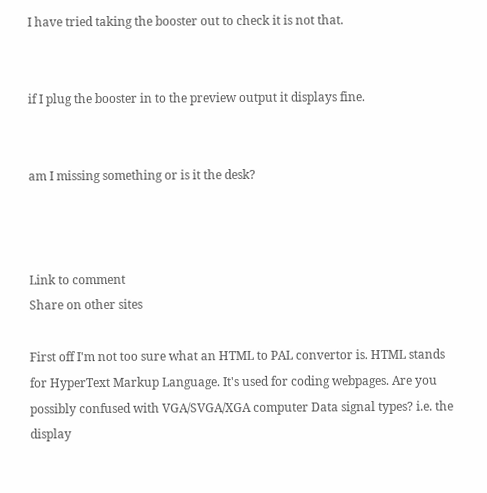I have tried taking the booster out to check it is not that.


if I plug the booster in to the preview output it displays fine.


am I missing something or is it the desk?



Link to comment
Share on other sites

First off I'm not too sure what an HTML to PAL convertor is. HTML stands for HyperText Markup Language. It's used for coding webpages. Are you possibly confused with VGA/SVGA/XGA computer Data signal types? i.e. the display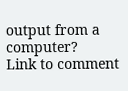output from a computer?
Link to comment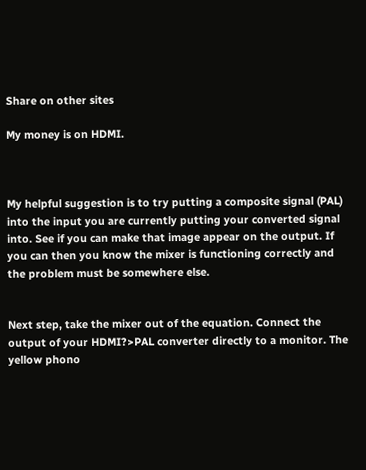Share on other sites

My money is on HDMI.



My helpful suggestion is to try putting a composite signal (PAL) into the input you are currently putting your converted signal into. See if you can make that image appear on the output. If you can then you know the mixer is functioning correctly and the problem must be somewhere else.


Next step, take the mixer out of the equation. Connect the output of your HDMI?>PAL converter directly to a monitor. The yellow phono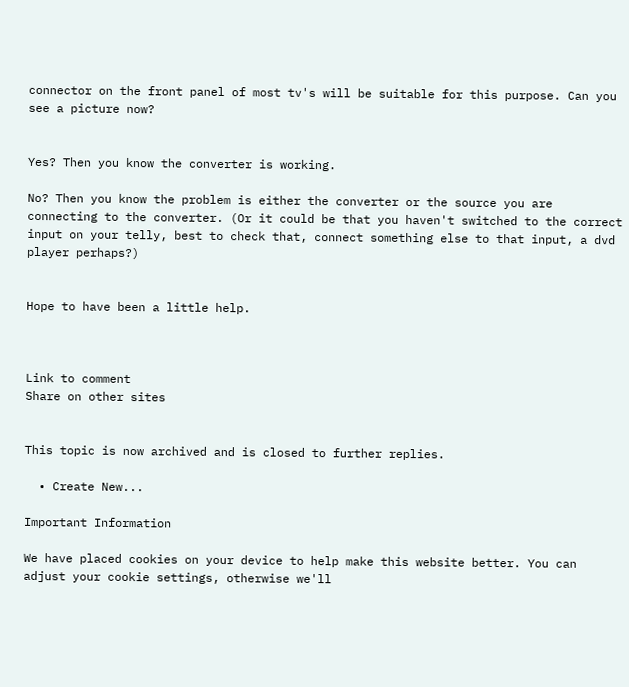connector on the front panel of most tv's will be suitable for this purpose. Can you see a picture now?


Yes? Then you know the converter is working.

No? Then you know the problem is either the converter or the source you are connecting to the converter. (Or it could be that you haven't switched to the correct input on your telly, best to check that, connect something else to that input, a dvd player perhaps?)


Hope to have been a little help.



Link to comment
Share on other sites


This topic is now archived and is closed to further replies.

  • Create New...

Important Information

We have placed cookies on your device to help make this website better. You can adjust your cookie settings, otherwise we'll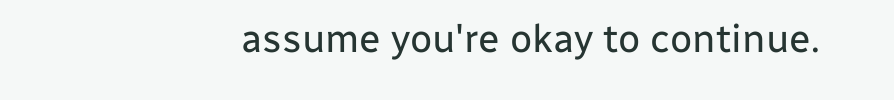assume you're okay to continue.